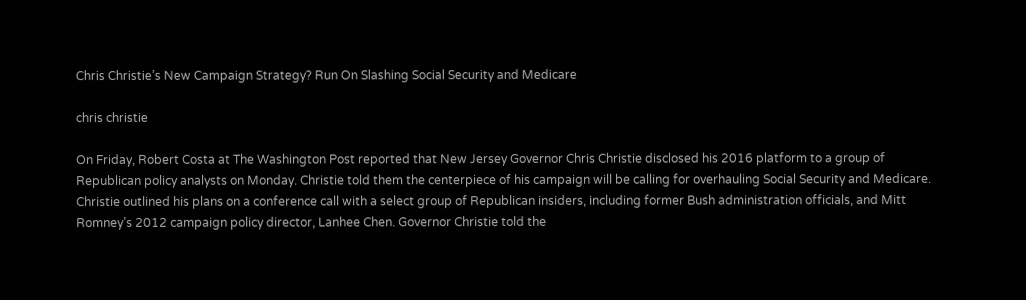Chris Christie’s New Campaign Strategy? Run On Slashing Social Security and Medicare

chris christie

On Friday, Robert Costa at The Washington Post reported that New Jersey Governor Chris Christie disclosed his 2016 platform to a group of Republican policy analysts on Monday. Christie told them the centerpiece of his campaign will be calling for overhauling Social Security and Medicare. Christie outlined his plans on a conference call with a select group of Republican insiders, including former Bush administration officials, and Mitt Romney’s 2012 campaign policy director, Lanhee Chen. Governor Christie told the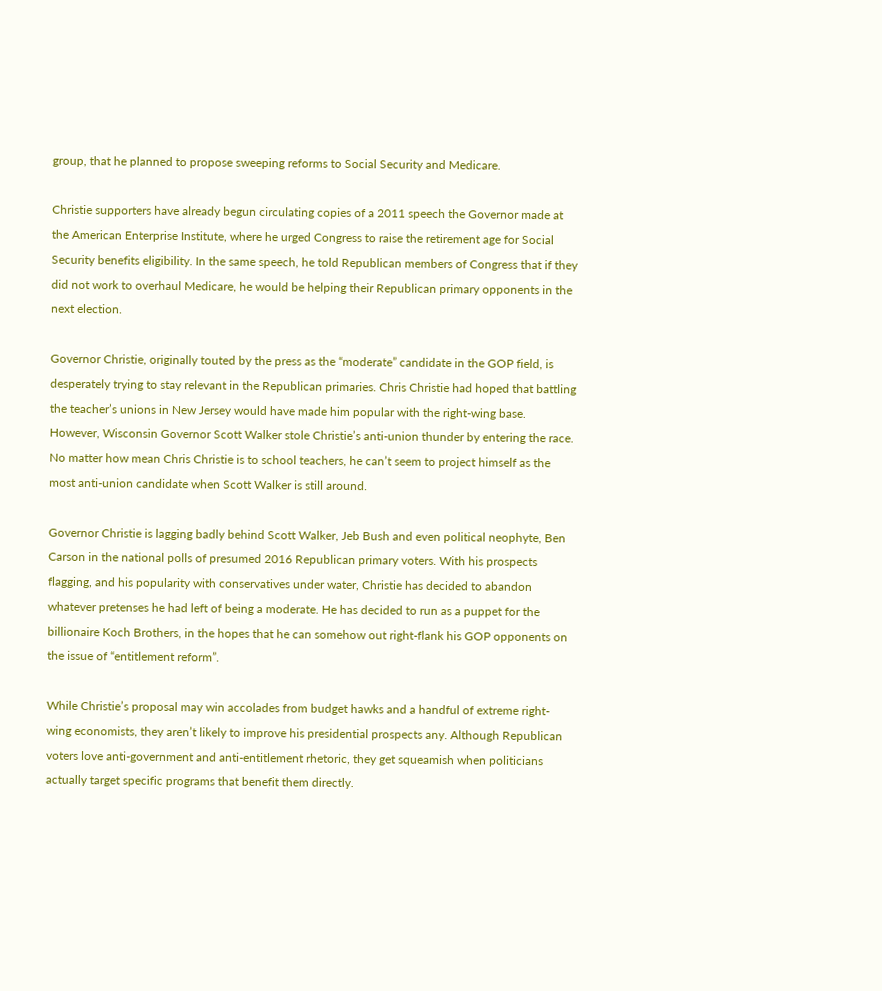group, that he planned to propose sweeping reforms to Social Security and Medicare.

Christie supporters have already begun circulating copies of a 2011 speech the Governor made at the American Enterprise Institute, where he urged Congress to raise the retirement age for Social Security benefits eligibility. In the same speech, he told Republican members of Congress that if they did not work to overhaul Medicare, he would be helping their Republican primary opponents in the next election.

Governor Christie, originally touted by the press as the “moderate” candidate in the GOP field, is desperately trying to stay relevant in the Republican primaries. Chris Christie had hoped that battling the teacher’s unions in New Jersey would have made him popular with the right-wing base. However, Wisconsin Governor Scott Walker stole Christie’s anti-union thunder by entering the race. No matter how mean Chris Christie is to school teachers, he can’t seem to project himself as the most anti-union candidate when Scott Walker is still around.

Governor Christie is lagging badly behind Scott Walker, Jeb Bush and even political neophyte, Ben Carson in the national polls of presumed 2016 Republican primary voters. With his prospects flagging, and his popularity with conservatives under water, Christie has decided to abandon whatever pretenses he had left of being a moderate. He has decided to run as a puppet for the billionaire Koch Brothers, in the hopes that he can somehow out right-flank his GOP opponents on the issue of “entitlement reform”.

While Christie’s proposal may win accolades from budget hawks and a handful of extreme right-wing economists, they aren’t likely to improve his presidential prospects any. Although Republican voters love anti-government and anti-entitlement rhetoric, they get squeamish when politicians actually target specific programs that benefit them directly.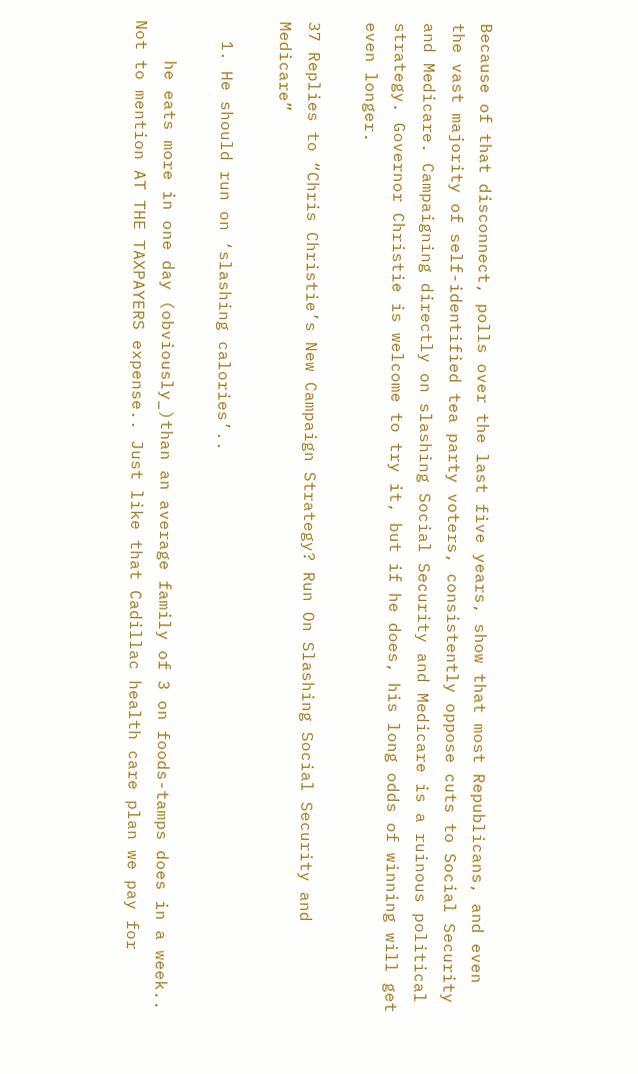Because of that disconnect, polls over the last five years, show that most Republicans, and even the vast majority of self-identified tea party voters, consistently oppose cuts to Social Security and Medicare. Campaigning directly on slashing Social Security and Medicare is a ruinous political strategy. Governor Christie is welcome to try it, but if he does, his long odds of winning will get even longer.

37 Replies to “Chris Christie’s New Campaign Strategy? Run On Slashing Social Security and Medicare”

  1. He should run on ‘slashing calories’..

    he eats more in one day (obviously_)than an average family of 3 on foods-tamps does in a week.. Not to mention AT THE TAXPAYERS expense.. Just like that Cadillac health care plan we pay for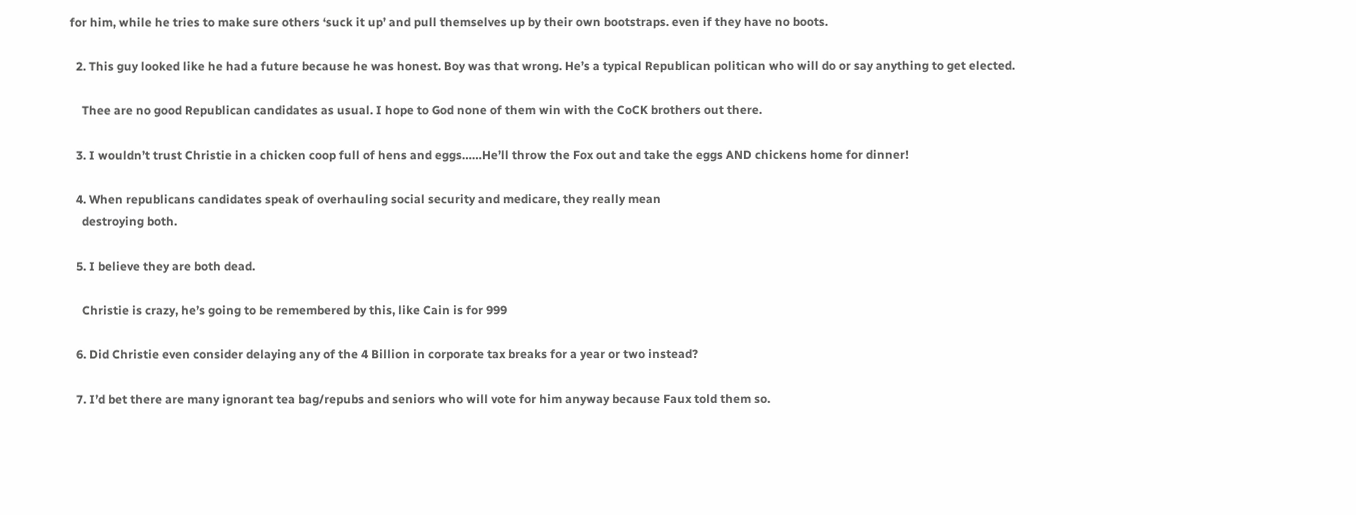for him, while he tries to make sure others ‘suck it up’ and pull themselves up by their own bootstraps. even if they have no boots.

  2. This guy looked like he had a future because he was honest. Boy was that wrong. He’s a typical Republican politican who will do or say anything to get elected.

    Thee are no good Republican candidates as usual. I hope to God none of them win with the CoCK brothers out there.

  3. I wouldn’t trust Christie in a chicken coop full of hens and eggs……He’ll throw the Fox out and take the eggs AND chickens home for dinner!

  4. When republicans candidates speak of overhauling social security and medicare, they really mean
    destroying both.

  5. I believe they are both dead.

    Christie is crazy, he’s going to be remembered by this, like Cain is for 999

  6. Did Christie even consider delaying any of the 4 Billion in corporate tax breaks for a year or two instead?

  7. I’d bet there are many ignorant tea bag/repubs and seniors who will vote for him anyway because Faux told them so.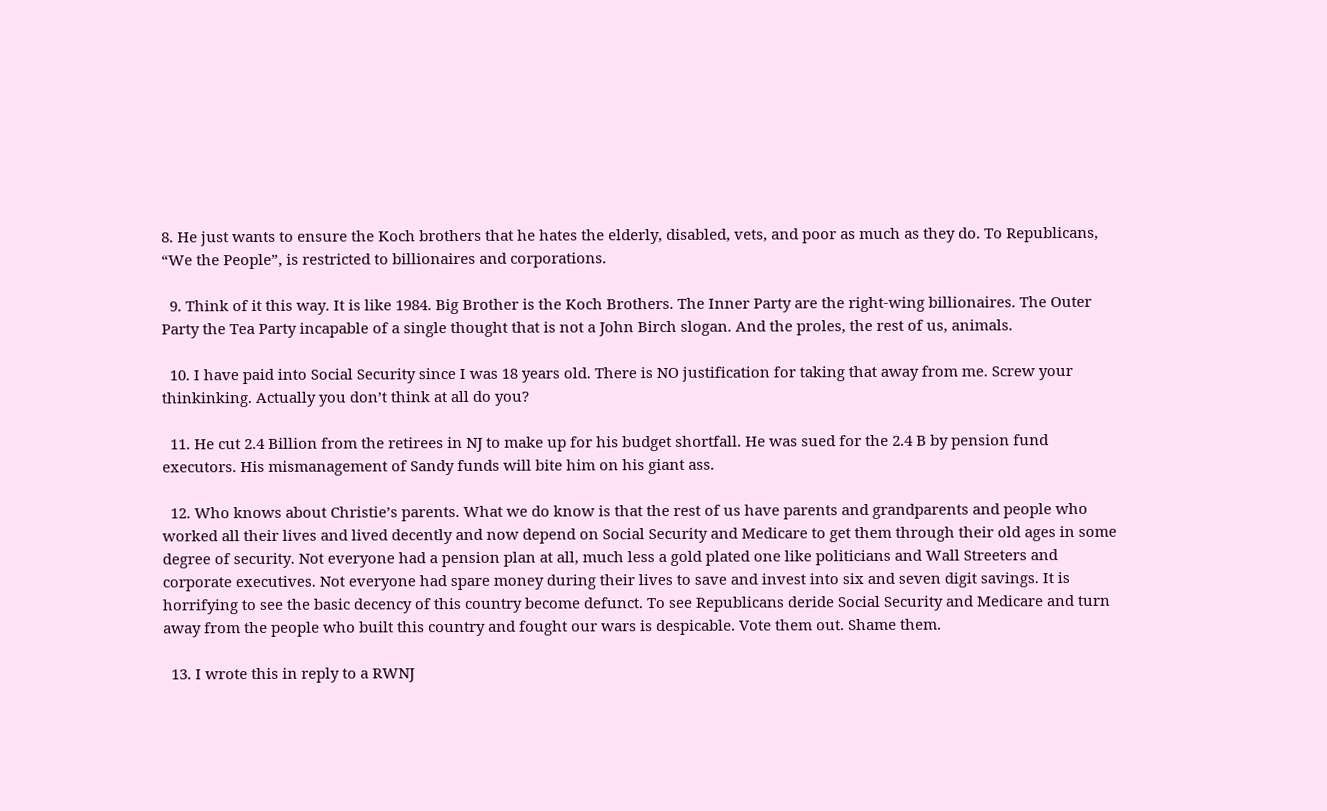8. He just wants to ensure the Koch brothers that he hates the elderly, disabled, vets, and poor as much as they do. To Republicans, “We the People”, is restricted to billionaires and corporations.

  9. Think of it this way. It is like 1984. Big Brother is the Koch Brothers. The Inner Party are the right-wing billionaires. The Outer Party the Tea Party incapable of a single thought that is not a John Birch slogan. And the proles, the rest of us, animals.

  10. I have paid into Social Security since I was 18 years old. There is NO justification for taking that away from me. Screw your thinkinking. Actually you don’t think at all do you?

  11. He cut 2.4 Billion from the retirees in NJ to make up for his budget shortfall. He was sued for the 2.4 B by pension fund executors. His mismanagement of Sandy funds will bite him on his giant ass.

  12. Who knows about Christie’s parents. What we do know is that the rest of us have parents and grandparents and people who worked all their lives and lived decently and now depend on Social Security and Medicare to get them through their old ages in some degree of security. Not everyone had a pension plan at all, much less a gold plated one like politicians and Wall Streeters and corporate executives. Not everyone had spare money during their lives to save and invest into six and seven digit savings. It is horrifying to see the basic decency of this country become defunct. To see Republicans deride Social Security and Medicare and turn away from the people who built this country and fought our wars is despicable. Vote them out. Shame them.

  13. I wrote this in reply to a RWNJ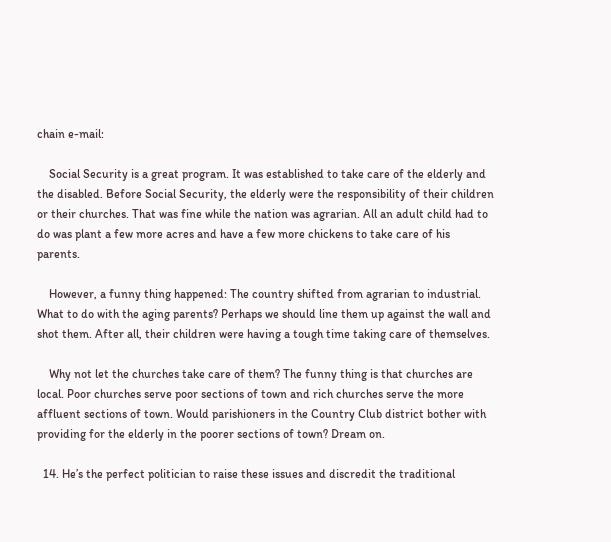chain e-mail:

    Social Security is a great program. It was established to take care of the elderly and the disabled. Before Social Security, the elderly were the responsibility of their children or their churches. That was fine while the nation was agrarian. All an adult child had to do was plant a few more acres and have a few more chickens to take care of his parents.

    However, a funny thing happened: The country shifted from agrarian to industrial. What to do with the aging parents? Perhaps we should line them up against the wall and shot them. After all, their children were having a tough time taking care of themselves.

    Why not let the churches take care of them? The funny thing is that churches are local. Poor churches serve poor sections of town and rich churches serve the more affluent sections of town. Would parishioners in the Country Club district bother with providing for the elderly in the poorer sections of town? Dream on.

  14. He’s the perfect politician to raise these issues and discredit the traditional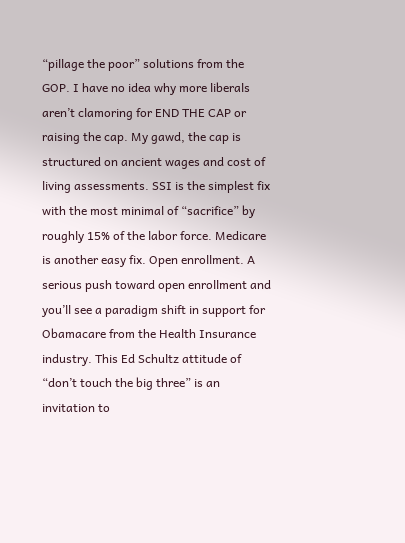“pillage the poor” solutions from the GOP. I have no idea why more liberals aren’t clamoring for END THE CAP or raising the cap. My gawd, the cap is structured on ancient wages and cost of living assessments. SSI is the simplest fix with the most minimal of “sacrifice” by roughly 15% of the labor force. Medicare is another easy fix. Open enrollment. A serious push toward open enrollment and you’ll see a paradigm shift in support for Obamacare from the Health Insurance industry. This Ed Schultz attitude of “don’t touch the big three” is an invitation to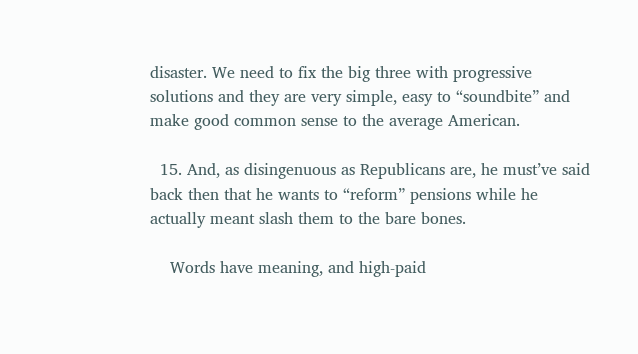disaster. We need to fix the big three with progressive solutions and they are very simple, easy to “soundbite” and make good common sense to the average American.

  15. And, as disingenuous as Republicans are, he must’ve said back then that he wants to “reform” pensions while he actually meant slash them to the bare bones.

    Words have meaning, and high-paid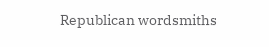Republican wordsmiths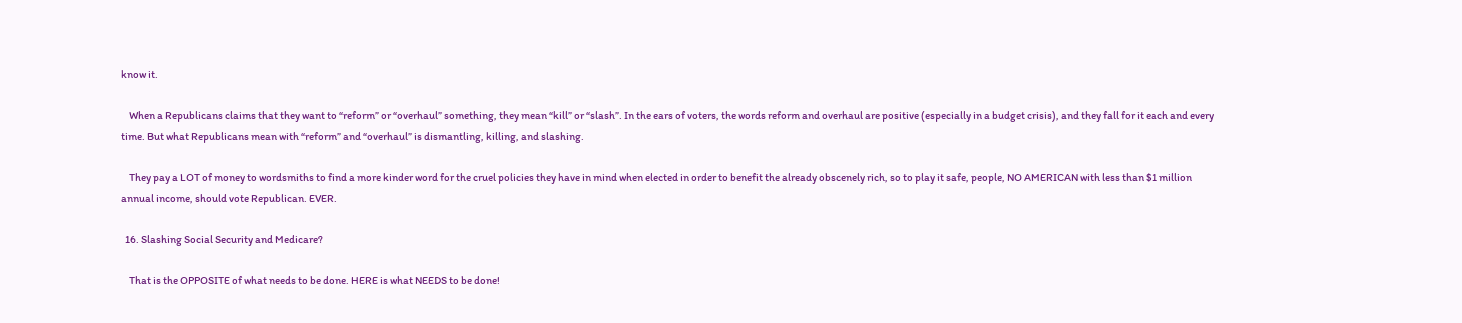know it.

    When a Republicans claims that they want to “reform” or “overhaul” something, they mean “kill” or “slash”. In the ears of voters, the words reform and overhaul are positive (especially in a budget crisis), and they fall for it each and every time. But what Republicans mean with “reform” and “overhaul” is dismantling, killing, and slashing.

    They pay a LOT of money to wordsmiths to find a more kinder word for the cruel policies they have in mind when elected in order to benefit the already obscenely rich, so to play it safe, people, NO AMERICAN with less than $1 million annual income, should vote Republican. EVER.

  16. Slashing Social Security and Medicare?

    That is the OPPOSITE of what needs to be done. HERE is what NEEDS to be done!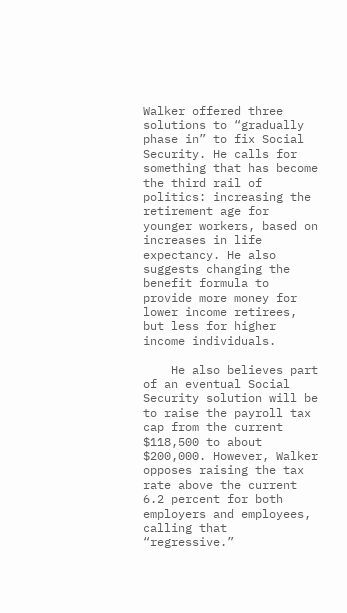Walker offered three solutions to “gradually phase in” to fix Social Security. He calls for something that has become the third rail of politics: increasing the retirement age for younger workers, based on increases in life expectancy. He also suggests changing the benefit formula to provide more money for lower income retirees, but less for higher income individuals.

    He also believes part of an eventual Social Security solution will be to raise the payroll tax cap from the current $118,500 to about $200,000. However, Walker opposes raising the tax rate above the current 6.2 percent for both employers and employees, calling that “regressive.”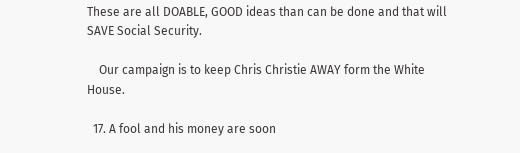These are all DOABLE, GOOD ideas than can be done and that will SAVE Social Security.

    Our campaign is to keep Chris Christie AWAY form the White House.

  17. A fool and his money are soon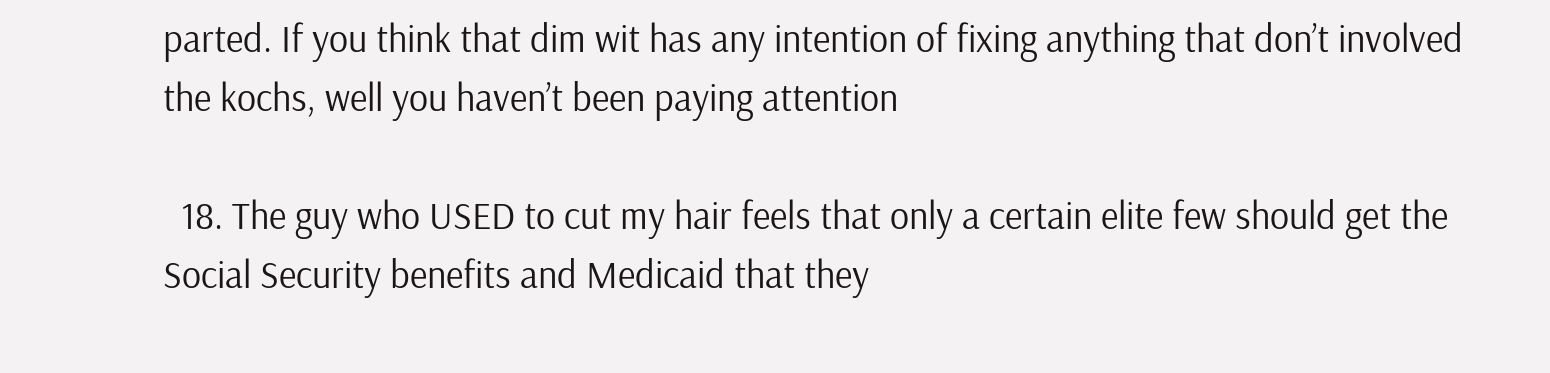parted. If you think that dim wit has any intention of fixing anything that don’t involved the kochs, well you haven’t been paying attention

  18. The guy who USED to cut my hair feels that only a certain elite few should get the Social Security benefits and Medicaid that they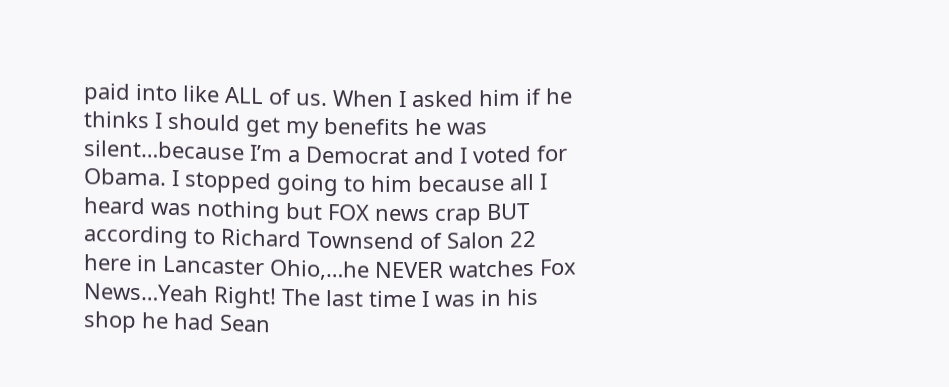paid into like ALL of us. When I asked him if he thinks I should get my benefits he was silent…because I’m a Democrat and I voted for Obama. I stopped going to him because all I heard was nothing but FOX news crap BUT according to Richard Townsend of Salon 22 here in Lancaster Ohio,…he NEVER watches Fox News…Yeah Right! The last time I was in his shop he had Sean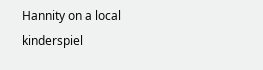Hannity on a local kinderspiel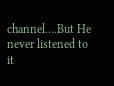channel….But He never listened to it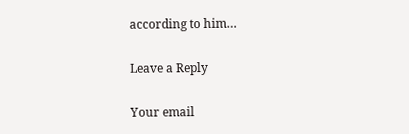according to him…

Leave a Reply

Your email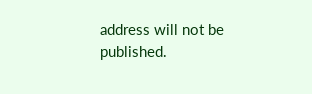address will not be published.